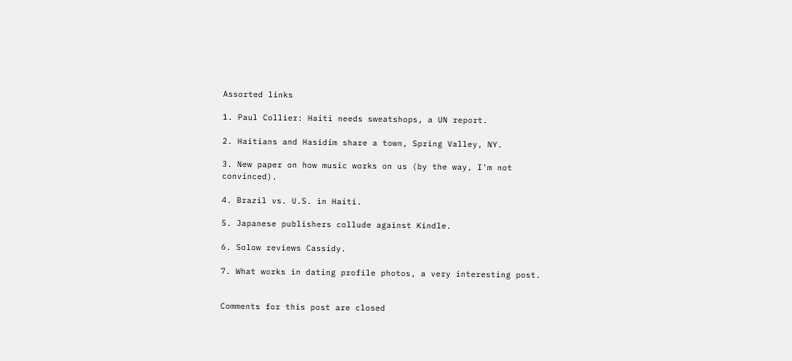Assorted links

1. Paul Collier: Haiti needs sweatshops, a UN report.

2. Haitians and Hasidim share a town, Spring Valley, NY.

3. New paper on how music works on us (by the way, I'm not convinced).

4. Brazil vs. U.S. in Haiti.

5. Japanese publishers collude against Kindle.

6. Solow reviews Cassidy.

7. What works in dating profile photos, a very interesting post.


Comments for this post are closed